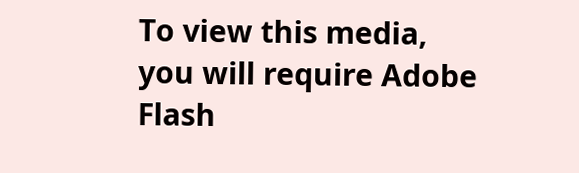To view this media, you will require Adobe Flash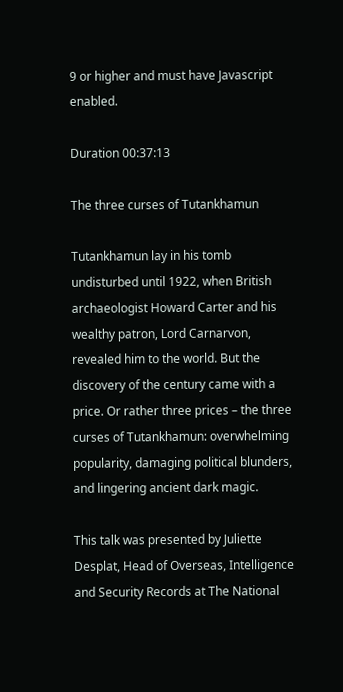9 or higher and must have Javascript enabled.

Duration 00:37:13

The three curses of Tutankhamun

Tutankhamun lay in his tomb undisturbed until 1922, when British archaeologist Howard Carter and his wealthy patron, Lord Carnarvon, revealed him to the world. But the discovery of the century came with a price. Or rather three prices – the three curses of Tutankhamun: overwhelming popularity, damaging political blunders, and lingering ancient dark magic.

This talk was presented by Juliette Desplat, Head of Overseas, Intelligence and Security Records at The National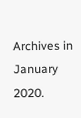Archives in January 2020.